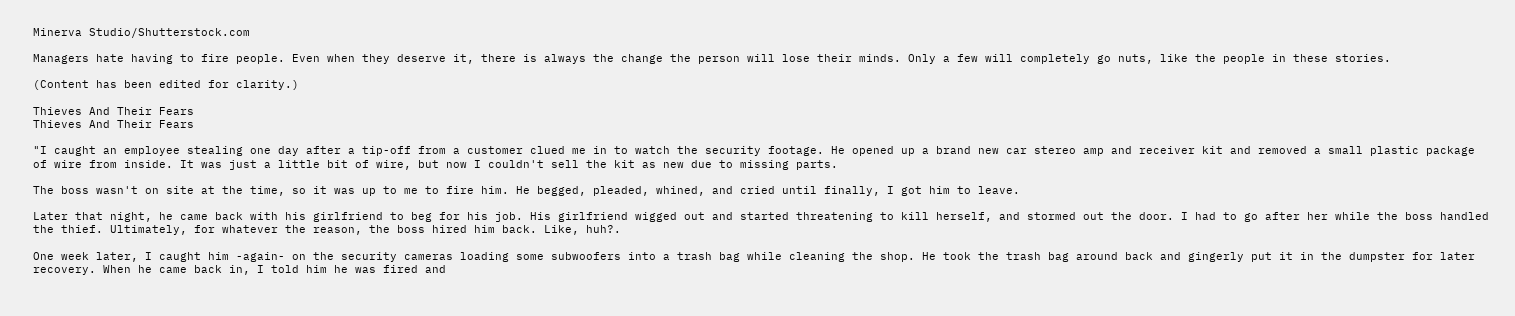Minerva Studio/Shutterstock.com

Managers hate having to fire people. Even when they deserve it, there is always the change the person will lose their minds. Only a few will completely go nuts, like the people in these stories.

(Content has been edited for clarity.)

Thieves And Their Fears
Thieves And Their Fears

"I caught an employee stealing one day after a tip-off from a customer clued me in to watch the security footage. He opened up a brand new car stereo amp and receiver kit and removed a small plastic package of wire from inside. It was just a little bit of wire, but now I couldn't sell the kit as new due to missing parts.

The boss wasn't on site at the time, so it was up to me to fire him. He begged, pleaded, whined, and cried until finally, I got him to leave.

Later that night, he came back with his girlfriend to beg for his job. His girlfriend wigged out and started threatening to kill herself, and stormed out the door. I had to go after her while the boss handled the thief. Ultimately, for whatever the reason, the boss hired him back. Like, huh?.

One week later, I caught him -again- on the security cameras loading some subwoofers into a trash bag while cleaning the shop. He took the trash bag around back and gingerly put it in the dumpster for later recovery. When he came back in, I told him he was fired and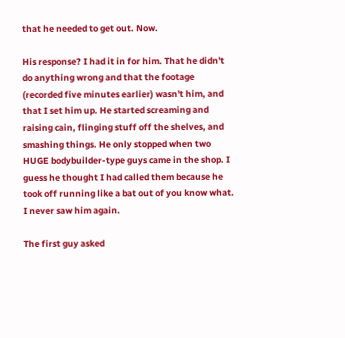that he needed to get out. Now.

His response? I had it in for him. That he didn't do anything wrong and that the footage (recorded five minutes earlier) wasn't him, and that I set him up. He started screaming and raising cain, flinging stuff off the shelves, and smashing things. He only stopped when two HUGE bodybuilder-type guys came in the shop. I guess he thought I had called them because he took off running like a bat out of you know what. I never saw him again.

The first guy asked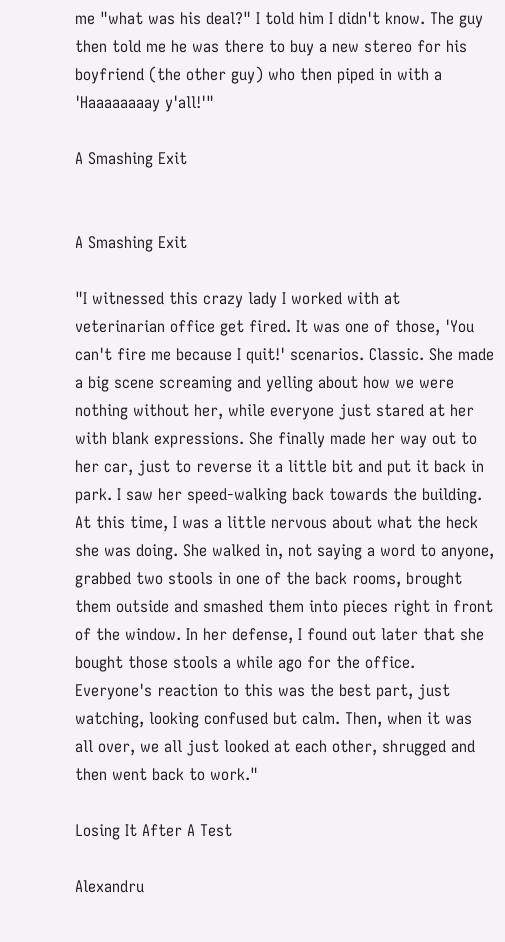me "what was his deal?" I told him I didn't know. The guy then told me he was there to buy a new stereo for his boyfriend (the other guy) who then piped in with a 'Haaaaaaaay y'all!'"

A Smashing Exit


A Smashing Exit

"I witnessed this crazy lady I worked with at veterinarian office get fired. It was one of those, 'You can't fire me because I quit!' scenarios. Classic. She made a big scene screaming and yelling about how we were nothing without her, while everyone just stared at her with blank expressions. She finally made her way out to her car, just to reverse it a little bit and put it back in park. I saw her speed-walking back towards the building. At this time, I was a little nervous about what the heck she was doing. She walked in, not saying a word to anyone, grabbed two stools in one of the back rooms, brought them outside and smashed them into pieces right in front of the window. In her defense, I found out later that she bought those stools a while ago for the office. Everyone's reaction to this was the best part, just watching, looking confused but calm. Then, when it was all over, we all just looked at each other, shrugged and then went back to work."

Losing It After A Test

Alexandru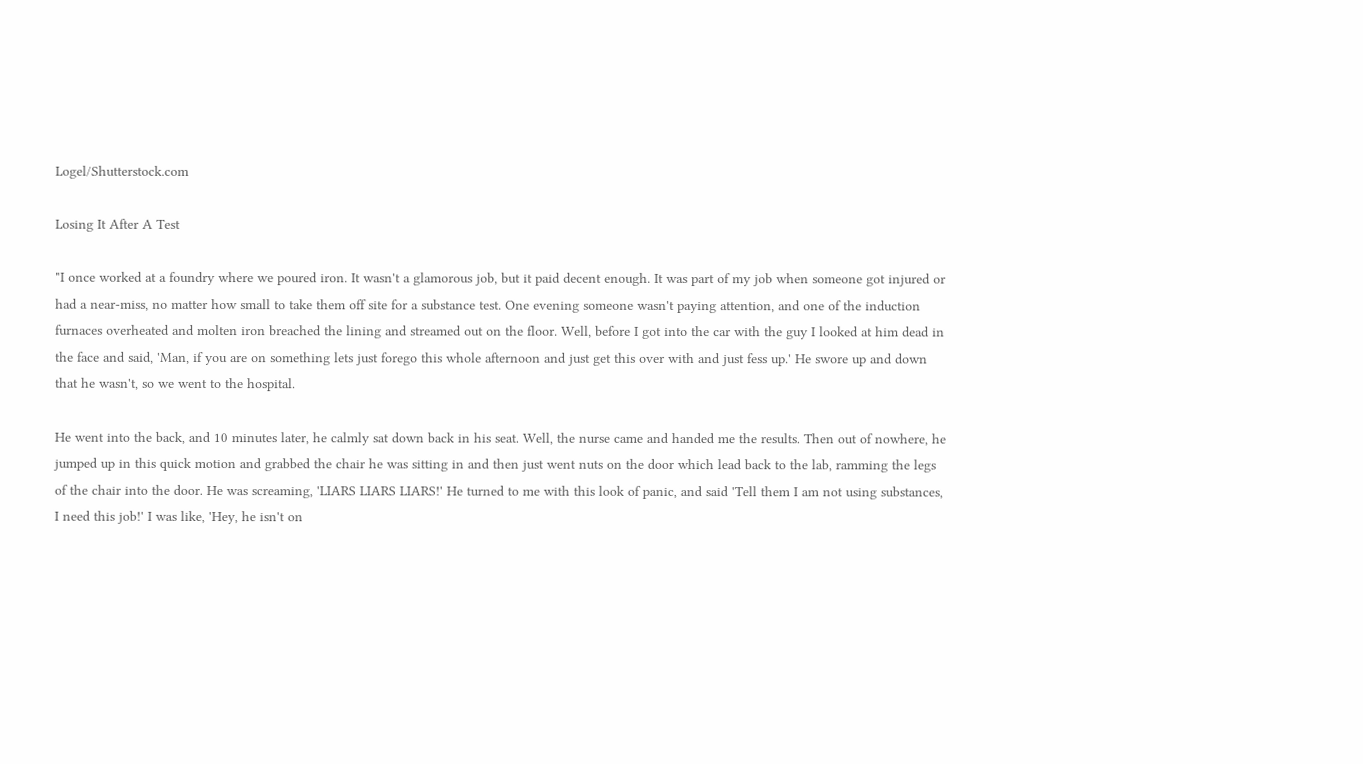Logel/Shutterstock.com

Losing It After A Test

"I once worked at a foundry where we poured iron. It wasn't a glamorous job, but it paid decent enough. It was part of my job when someone got injured or had a near-miss, no matter how small to take them off site for a substance test. One evening someone wasn't paying attention, and one of the induction furnaces overheated and molten iron breached the lining and streamed out on the floor. Well, before I got into the car with the guy I looked at him dead in the face and said, 'Man, if you are on something lets just forego this whole afternoon and just get this over with and just fess up.' He swore up and down that he wasn't, so we went to the hospital.

He went into the back, and 10 minutes later, he calmly sat down back in his seat. Well, the nurse came and handed me the results. Then out of nowhere, he jumped up in this quick motion and grabbed the chair he was sitting in and then just went nuts on the door which lead back to the lab, ramming the legs of the chair into the door. He was screaming, 'LIARS LIARS LIARS!' He turned to me with this look of panic, and said 'Tell them I am not using substances, I need this job!' I was like, 'Hey, he isn't on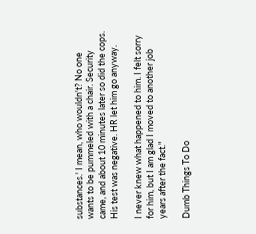substances.' I mean, who wouldn't? No one wants to be pummeled with a chair. Security came, and about 10 minutes later so did the cops. His test was negative. HR let him go anyway.

I never knew what happened to him. I felt sorry for him, but I am glad I moved to another job years after the fact."

Dumb Things To Do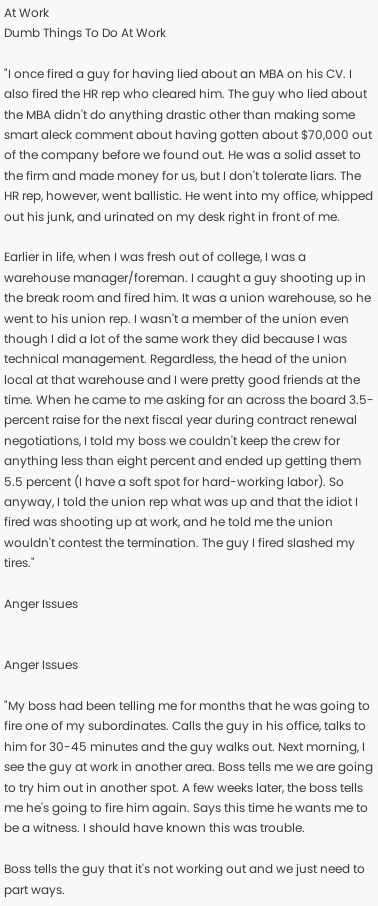At Work
Dumb Things To Do At Work

"I once fired a guy for having lied about an MBA on his CV. I also fired the HR rep who cleared him. The guy who lied about the MBA didn't do anything drastic other than making some smart aleck comment about having gotten about $70,000 out of the company before we found out. He was a solid asset to the firm and made money for us, but I don't tolerate liars. The HR rep, however, went ballistic. He went into my office, whipped out his junk, and urinated on my desk right in front of me.

Earlier in life, when I was fresh out of college, I was a warehouse manager/foreman. I caught a guy shooting up in the break room and fired him. It was a union warehouse, so he went to his union rep. I wasn't a member of the union even though I did a lot of the same work they did because I was technical management. Regardless, the head of the union local at that warehouse and I were pretty good friends at the time. When he came to me asking for an across the board 3.5-percent raise for the next fiscal year during contract renewal negotiations, I told my boss we couldn't keep the crew for anything less than eight percent and ended up getting them 5.5 percent (I have a soft spot for hard-working labor). So anyway, I told the union rep what was up and that the idiot I fired was shooting up at work, and he told me the union wouldn't contest the termination. The guy I fired slashed my tires."

Anger Issues


Anger Issues

"My boss had been telling me for months that he was going to fire one of my subordinates. Calls the guy in his office, talks to him for 30-45 minutes and the guy walks out. Next morning, I see the guy at work in another area. Boss tells me we are going to try him out in another spot. A few weeks later, the boss tells me he's going to fire him again. Says this time he wants me to be a witness. I should have known this was trouble.

Boss tells the guy that it's not working out and we just need to part ways.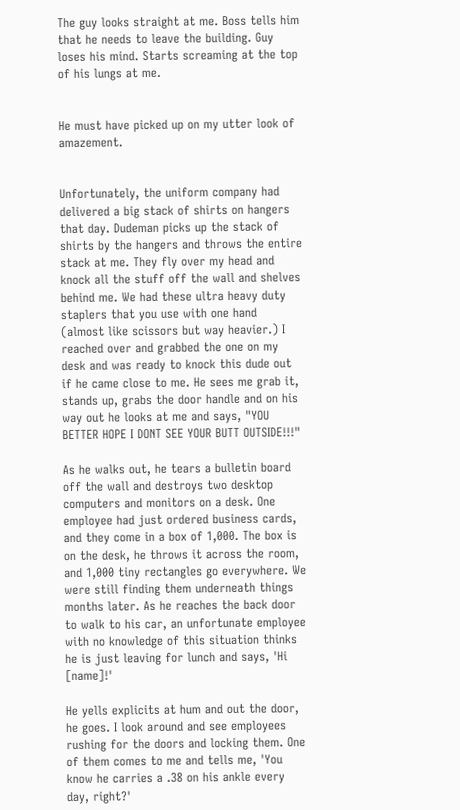The guy looks straight at me. Boss tells him that he needs to leave the building. Guy loses his mind. Starts screaming at the top of his lungs at me.


He must have picked up on my utter look of amazement.


Unfortunately, the uniform company had delivered a big stack of shirts on hangers that day. Dudeman picks up the stack of shirts by the hangers and throws the entire stack at me. They fly over my head and knock all the stuff off the wall and shelves behind me. We had these ultra heavy duty staplers that you use with one hand (almost like scissors but way heavier.) I reached over and grabbed the one on my desk and was ready to knock this dude out if he came close to me. He sees me grab it, stands up, grabs the door handle and on his way out he looks at me and says, "YOU BETTER HOPE I DONT SEE YOUR BUTT OUTSIDE!!!"

As he walks out, he tears a bulletin board off the wall and destroys two desktop computers and monitors on a desk. One employee had just ordered business cards, and they come in a box of 1,000. The box is on the desk, he throws it across the room, and 1,000 tiny rectangles go everywhere. We were still finding them underneath things months later. As he reaches the back door to walk to his car, an unfortunate employee with no knowledge of this situation thinks he is just leaving for lunch and says, 'Hi [name]!'

He yells explicits at hum and out the door, he goes. I look around and see employees rushing for the doors and locking them. One of them comes to me and tells me, 'You know he carries a .38 on his ankle every day, right?'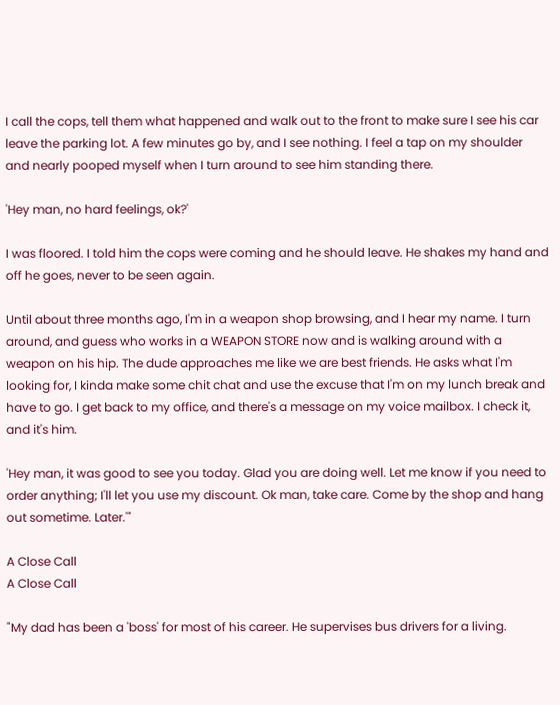I call the cops, tell them what happened and walk out to the front to make sure I see his car leave the parking lot. A few minutes go by, and I see nothing. I feel a tap on my shoulder and nearly pooped myself when I turn around to see him standing there.

'Hey man, no hard feelings, ok?'

I was floored. I told him the cops were coming and he should leave. He shakes my hand and off he goes, never to be seen again.

Until about three months ago, I'm in a weapon shop browsing, and I hear my name. I turn around, and guess who works in a WEAPON STORE now and is walking around with a weapon on his hip. The dude approaches me like we are best friends. He asks what I'm looking for, I kinda make some chit chat and use the excuse that I'm on my lunch break and have to go. I get back to my office, and there's a message on my voice mailbox. I check it, and it's him.

'Hey man, it was good to see you today. Glad you are doing well. Let me know if you need to order anything; I'll let you use my discount. Ok man, take care. Come by the shop and hang out sometime. Later.'"

A Close Call
A Close Call

"My dad has been a 'boss' for most of his career. He supervises bus drivers for a living.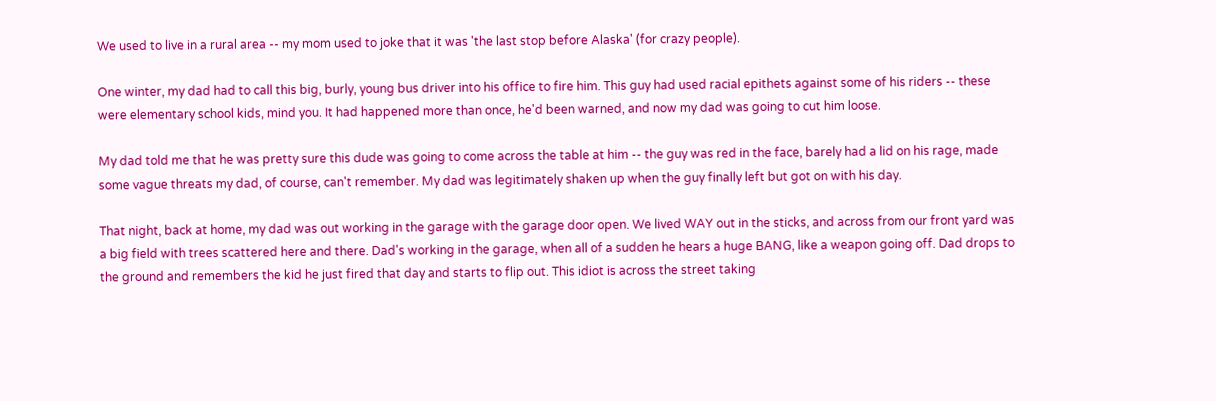We used to live in a rural area -- my mom used to joke that it was 'the last stop before Alaska' (for crazy people).

One winter, my dad had to call this big, burly, young bus driver into his office to fire him. This guy had used racial epithets against some of his riders -- these were elementary school kids, mind you. It had happened more than once, he'd been warned, and now my dad was going to cut him loose.

My dad told me that he was pretty sure this dude was going to come across the table at him -- the guy was red in the face, barely had a lid on his rage, made some vague threats my dad, of course, can't remember. My dad was legitimately shaken up when the guy finally left but got on with his day.

That night, back at home, my dad was out working in the garage with the garage door open. We lived WAY out in the sticks, and across from our front yard was a big field with trees scattered here and there. Dad's working in the garage, when all of a sudden he hears a huge BANG, like a weapon going off. Dad drops to the ground and remembers the kid he just fired that day and starts to flip out. This idiot is across the street taking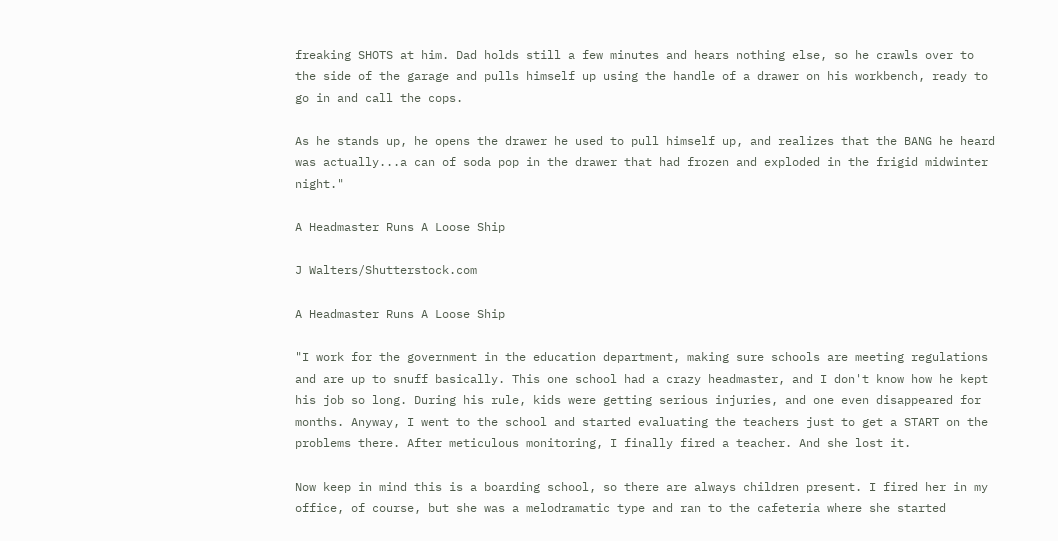freaking SHOTS at him. Dad holds still a few minutes and hears nothing else, so he crawls over to the side of the garage and pulls himself up using the handle of a drawer on his workbench, ready to go in and call the cops.

As he stands up, he opens the drawer he used to pull himself up, and realizes that the BANG he heard was actually...a can of soda pop in the drawer that had frozen and exploded in the frigid midwinter night."

A Headmaster Runs A Loose Ship

J Walters/Shutterstock.com

A Headmaster Runs A Loose Ship

"I work for the government in the education department, making sure schools are meeting regulations and are up to snuff basically. This one school had a crazy headmaster, and I don't know how he kept his job so long. During his rule, kids were getting serious injuries, and one even disappeared for months. Anyway, I went to the school and started evaluating the teachers just to get a START on the problems there. After meticulous monitoring, I finally fired a teacher. And she lost it.

Now keep in mind this is a boarding school, so there are always children present. I fired her in my office, of course, but she was a melodramatic type and ran to the cafeteria where she started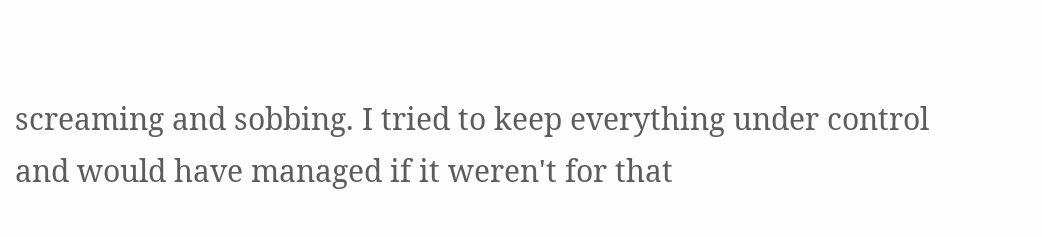screaming and sobbing. I tried to keep everything under control and would have managed if it weren't for that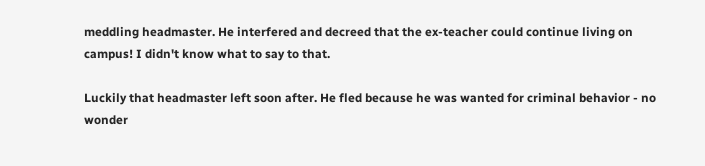meddling headmaster. He interfered and decreed that the ex-teacher could continue living on campus! I didn't know what to say to that.

Luckily that headmaster left soon after. He fled because he was wanted for criminal behavior - no wonder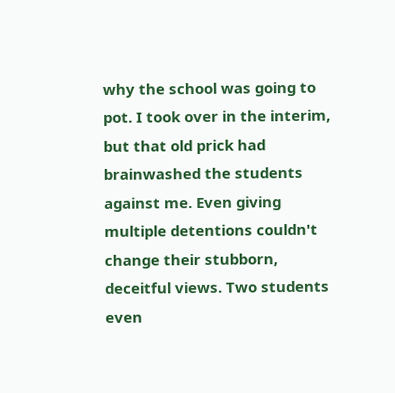why the school was going to pot. I took over in the interim, but that old prick had brainwashed the students against me. Even giving multiple detentions couldn't change their stubborn, deceitful views. Two students even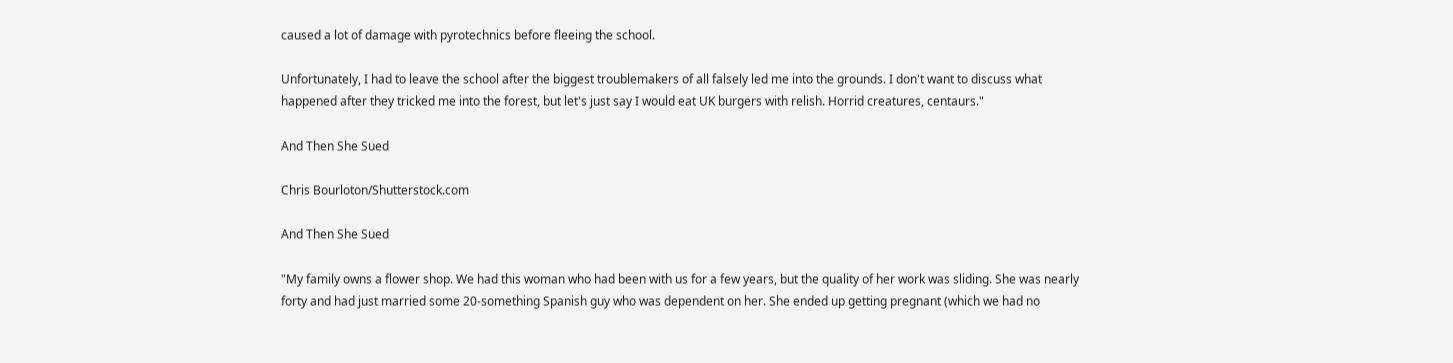caused a lot of damage with pyrotechnics before fleeing the school.

Unfortunately, I had to leave the school after the biggest troublemakers of all falsely led me into the grounds. I don't want to discuss what happened after they tricked me into the forest, but let's just say I would eat UK burgers with relish. Horrid creatures, centaurs."

And Then She Sued

Chris Bourloton/Shutterstock.com

And Then She Sued

"My family owns a flower shop. We had this woman who had been with us for a few years, but the quality of her work was sliding. She was nearly forty and had just married some 20-something Spanish guy who was dependent on her. She ended up getting pregnant (which we had no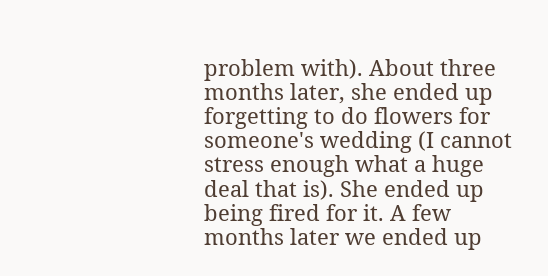problem with). About three months later, she ended up forgetting to do flowers for someone's wedding (I cannot stress enough what a huge deal that is). She ended up being fired for it. A few months later we ended up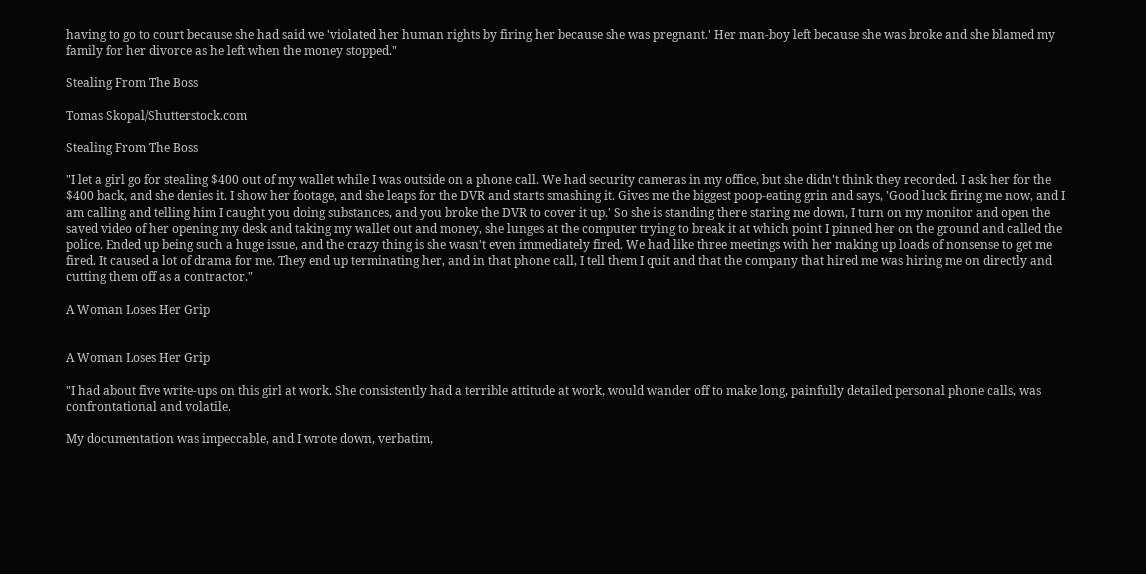having to go to court because she had said we 'violated her human rights by firing her because she was pregnant.' Her man-boy left because she was broke and she blamed my family for her divorce as he left when the money stopped."

Stealing From The Boss

Tomas Skopal/Shutterstock.com

Stealing From The Boss

"I let a girl go for stealing $400 out of my wallet while I was outside on a phone call. We had security cameras in my office, but she didn't think they recorded. I ask her for the $400 back, and she denies it. I show her footage, and she leaps for the DVR and starts smashing it. Gives me the biggest poop-eating grin and says, 'Good luck firing me now, and I am calling and telling him I caught you doing substances, and you broke the DVR to cover it up.' So she is standing there staring me down, I turn on my monitor and open the saved video of her opening my desk and taking my wallet out and money, she lunges at the computer trying to break it at which point I pinned her on the ground and called the police. Ended up being such a huge issue, and the crazy thing is she wasn't even immediately fired. We had like three meetings with her making up loads of nonsense to get me fired. It caused a lot of drama for me. They end up terminating her, and in that phone call, I tell them I quit and that the company that hired me was hiring me on directly and cutting them off as a contractor."

A Woman Loses Her Grip


A Woman Loses Her Grip

"I had about five write-ups on this girl at work. She consistently had a terrible attitude at work, would wander off to make long, painfully detailed personal phone calls, was confrontational and volatile.

My documentation was impeccable, and I wrote down, verbatim,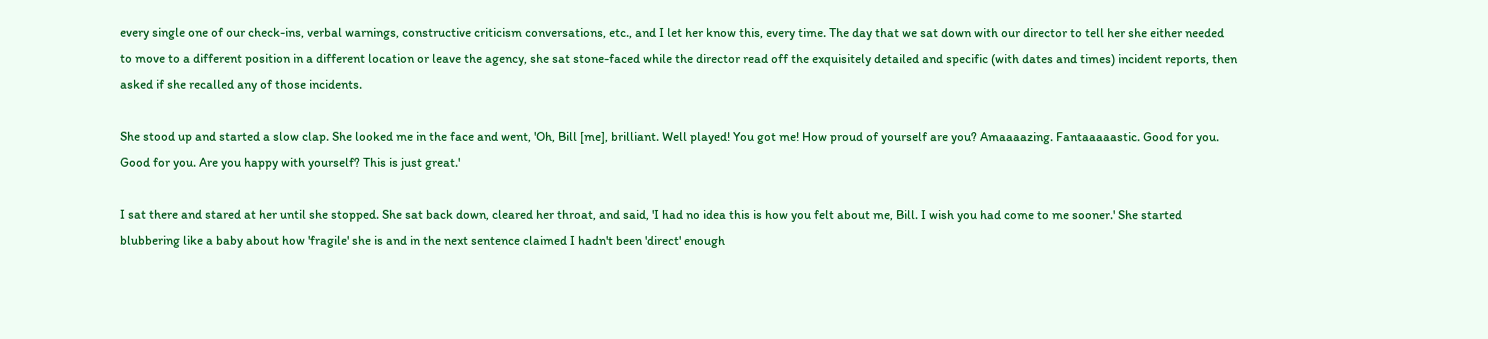every single one of our check-ins, verbal warnings, constructive criticism conversations, etc., and I let her know this, every time. The day that we sat down with our director to tell her she either needed to move to a different position in a different location or leave the agency, she sat stone-faced while the director read off the exquisitely detailed and specific (with dates and times) incident reports, then asked if she recalled any of those incidents.

She stood up and started a slow clap. She looked me in the face and went, 'Oh, Bill [me], brilliant. Well played! You got me! How proud of yourself are you? Amaaaazing. Fantaaaaastic. Good for you. Good for you. Are you happy with yourself? This is just great.'

I sat there and stared at her until she stopped. She sat back down, cleared her throat, and said, 'I had no idea this is how you felt about me, Bill. I wish you had come to me sooner.' She started blubbering like a baby about how 'fragile' she is and in the next sentence claimed I hadn't been 'direct' enough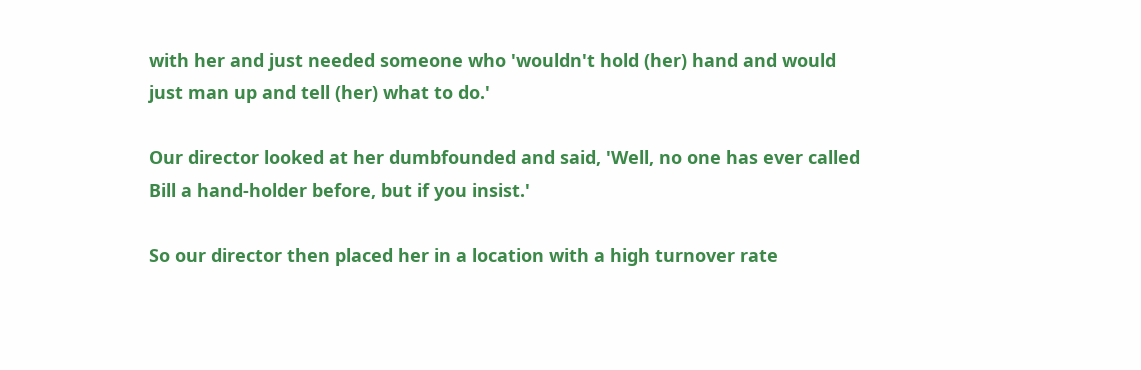with her and just needed someone who 'wouldn't hold (her) hand and would just man up and tell (her) what to do.'

Our director looked at her dumbfounded and said, 'Well, no one has ever called Bill a hand-holder before, but if you insist.'

So our director then placed her in a location with a high turnover rate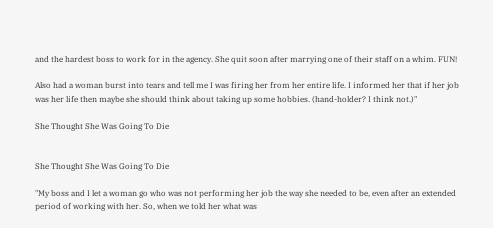and the hardest boss to work for in the agency. She quit soon after marrying one of their staff on a whim. FUN!

Also had a woman burst into tears and tell me I was firing her from her entire life. I informed her that if her job was her life then maybe she should think about taking up some hobbies. (hand-holder? I think not.)"

She Thought She Was Going To Die


She Thought She Was Going To Die

"My boss and I let a woman go who was not performing her job the way she needed to be, even after an extended period of working with her. So, when we told her what was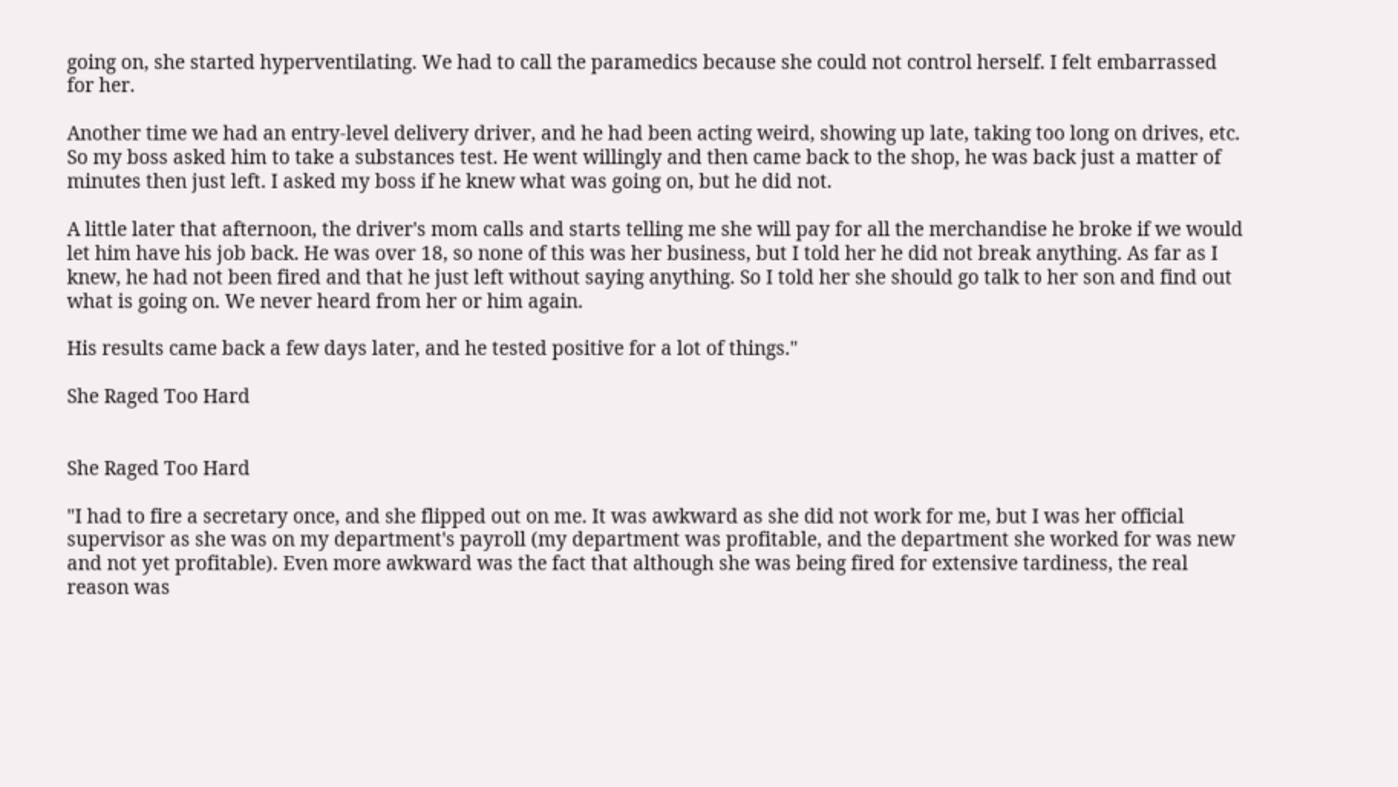going on, she started hyperventilating. We had to call the paramedics because she could not control herself. I felt embarrassed for her.

Another time we had an entry-level delivery driver, and he had been acting weird, showing up late, taking too long on drives, etc. So my boss asked him to take a substances test. He went willingly and then came back to the shop, he was back just a matter of minutes then just left. I asked my boss if he knew what was going on, but he did not.

A little later that afternoon, the driver's mom calls and starts telling me she will pay for all the merchandise he broke if we would let him have his job back. He was over 18, so none of this was her business, but I told her he did not break anything. As far as I knew, he had not been fired and that he just left without saying anything. So I told her she should go talk to her son and find out what is going on. We never heard from her or him again.

His results came back a few days later, and he tested positive for a lot of things."

She Raged Too Hard


She Raged Too Hard

"I had to fire a secretary once, and she flipped out on me. It was awkward as she did not work for me, but I was her official supervisor as she was on my department's payroll (my department was profitable, and the department she worked for was new and not yet profitable). Even more awkward was the fact that although she was being fired for extensive tardiness, the real reason was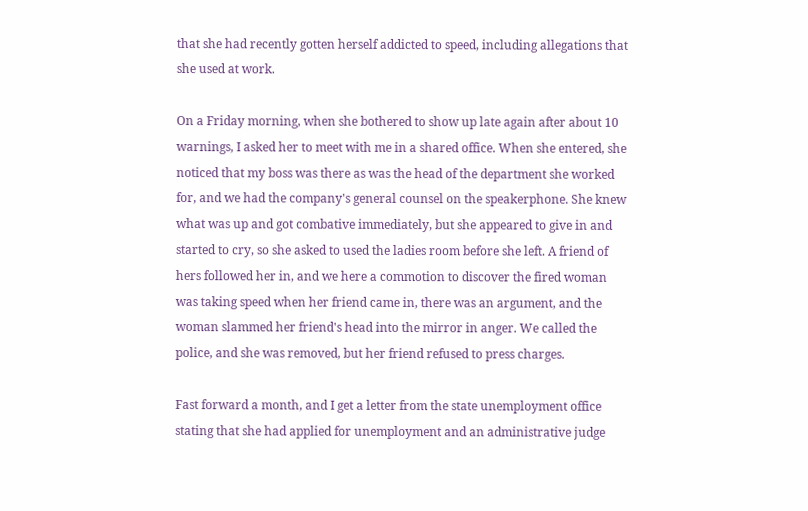that she had recently gotten herself addicted to speed, including allegations that she used at work.

On a Friday morning, when she bothered to show up late again after about 10 warnings, I asked her to meet with me in a shared office. When she entered, she noticed that my boss was there as was the head of the department she worked for, and we had the company's general counsel on the speakerphone. She knew what was up and got combative immediately, but she appeared to give in and started to cry, so she asked to used the ladies room before she left. A friend of hers followed her in, and we here a commotion to discover the fired woman was taking speed when her friend came in, there was an argument, and the woman slammed her friend's head into the mirror in anger. We called the police, and she was removed, but her friend refused to press charges.

Fast forward a month, and I get a letter from the state unemployment office stating that she had applied for unemployment and an administrative judge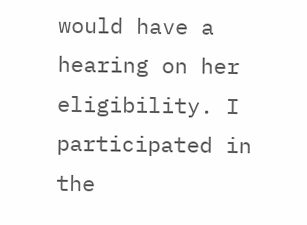would have a hearing on her eligibility. I participated in the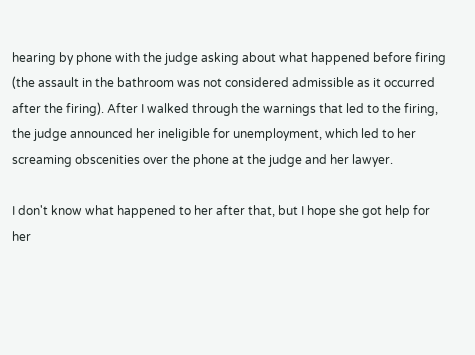hearing by phone with the judge asking about what happened before firing (the assault in the bathroom was not considered admissible as it occurred after the firing). After I walked through the warnings that led to the firing, the judge announced her ineligible for unemployment, which led to her screaming obscenities over the phone at the judge and her lawyer.

I don't know what happened to her after that, but I hope she got help for her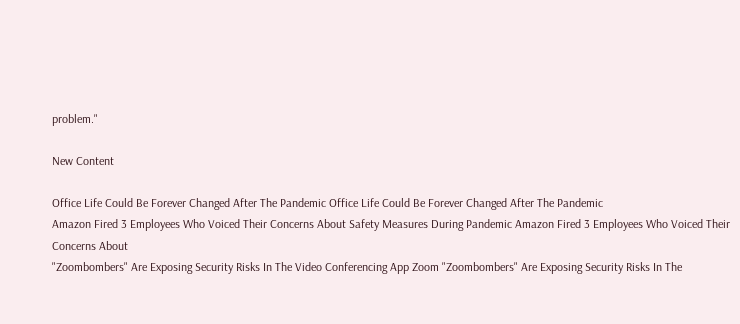problem."

New Content

Office Life Could Be Forever Changed After The Pandemic Office Life Could Be Forever Changed After The Pandemic
Amazon Fired 3 Employees Who Voiced Their Concerns About Safety Measures During Pandemic Amazon Fired 3 Employees Who Voiced Their Concerns About
"Zoombombers" Are Exposing Security Risks In The Video Conferencing App Zoom "Zoombombers" Are Exposing Security Risks In The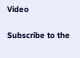Video

Subscribe to the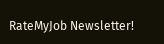RateMyJob Newsletter!